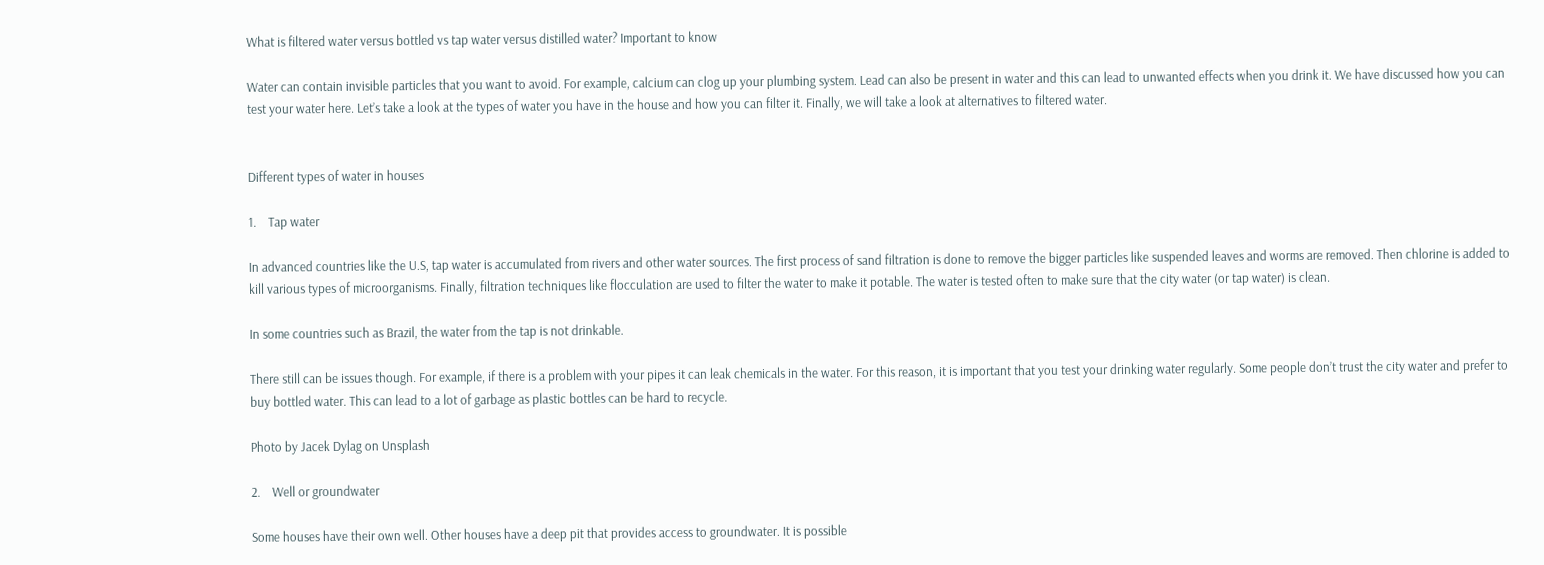What is filtered water versus bottled vs tap water versus distilled water? Important to know

Water can contain invisible particles that you want to avoid. For example, calcium can clog up your plumbing system. Lead can also be present in water and this can lead to unwanted effects when you drink it. We have discussed how you can test your water here. Let’s take a look at the types of water you have in the house and how you can filter it. Finally, we will take a look at alternatives to filtered water.


Different types of water in houses

1.    Tap water

In advanced countries like the U.S, tap water is accumulated from rivers and other water sources. The first process of sand filtration is done to remove the bigger particles like suspended leaves and worms are removed. Then chlorine is added to kill various types of microorganisms. Finally, filtration techniques like flocculation are used to filter the water to make it potable. The water is tested often to make sure that the city water (or tap water) is clean.

In some countries such as Brazil, the water from the tap is not drinkable.

There still can be issues though. For example, if there is a problem with your pipes it can leak chemicals in the water. For this reason, it is important that you test your drinking water regularly. Some people don’t trust the city water and prefer to buy bottled water. This can lead to a lot of garbage as plastic bottles can be hard to recycle.

Photo by Jacek Dylag on Unsplash

2.    Well or groundwater

Some houses have their own well. Other houses have a deep pit that provides access to groundwater. It is possible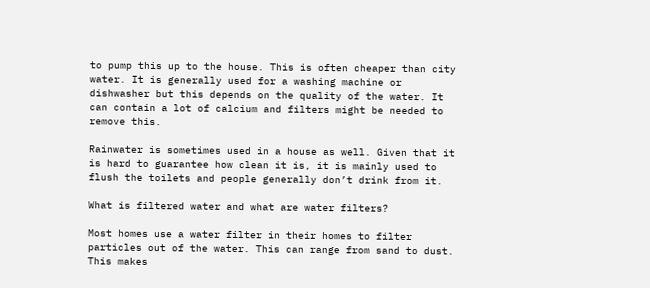to pump this up to the house. This is often cheaper than city water. It is generally used for a washing machine or dishwasher but this depends on the quality of the water. It can contain a lot of calcium and filters might be needed to remove this.

Rainwater is sometimes used in a house as well. Given that it is hard to guarantee how clean it is, it is mainly used to flush the toilets and people generally don’t drink from it.

What is filtered water and what are water filters?

Most homes use a water filter in their homes to filter particles out of the water. This can range from sand to dust. This makes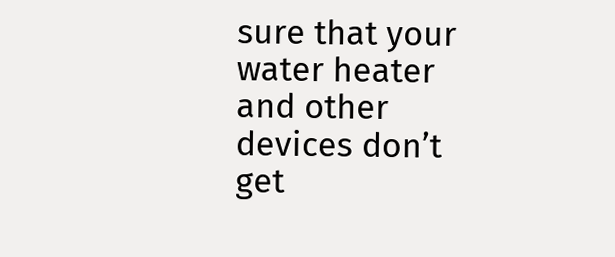sure that your water heater and other devices don’t get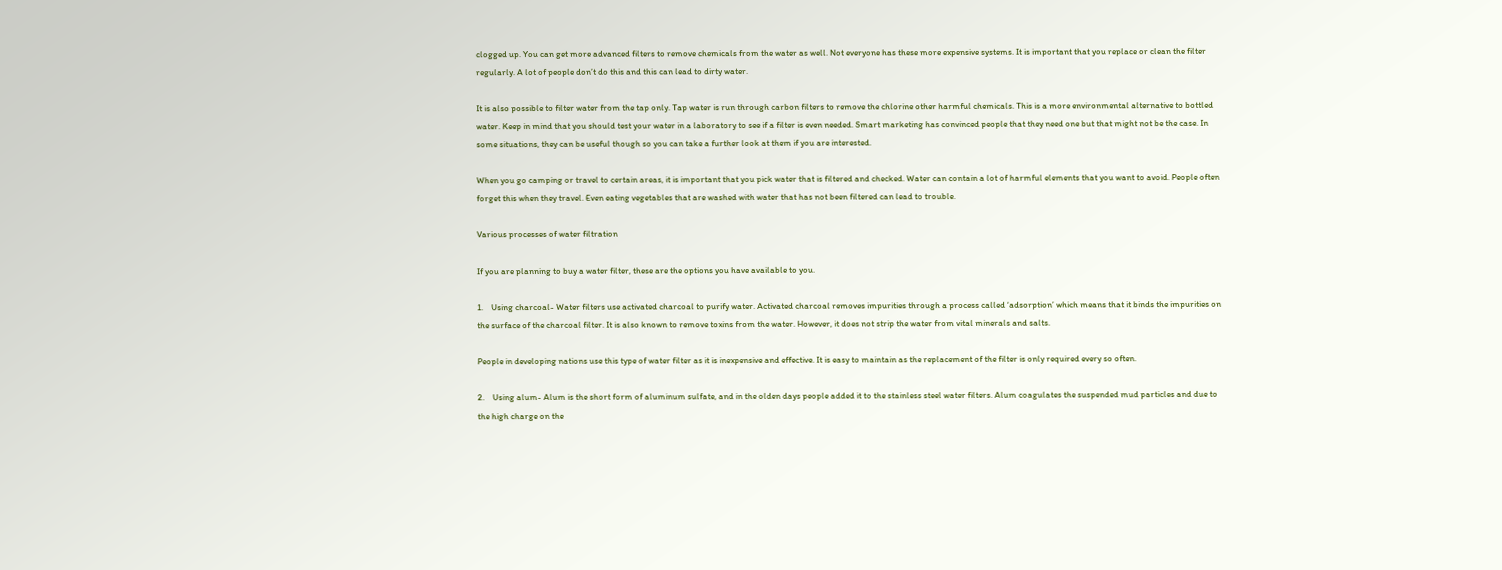clogged up. You can get more advanced filters to remove chemicals from the water as well. Not everyone has these more expensive systems. It is important that you replace or clean the filter regularly. A lot of people don’t do this and this can lead to dirty water.

It is also possible to filter water from the tap only. Tap water is run through carbon filters to remove the chlorine other harmful chemicals. This is a more environmental alternative to bottled water. Keep in mind that you should test your water in a laboratory to see if a filter is even needed. Smart marketing has convinced people that they need one but that might not be the case. In some situations, they can be useful though so you can take a further look at them if you are interested.

When you go camping or travel to certain areas, it is important that you pick water that is filtered and checked. Water can contain a lot of harmful elements that you want to avoid. People often forget this when they travel. Even eating vegetables that are washed with water that has not been filtered can lead to trouble.

Various processes of water filtration

If you are planning to buy a water filter, these are the options you have available to you.

1.    Using charcoal- Water filters use activated charcoal to purify water. Activated charcoal removes impurities through a process called ‘adsorption’ which means that it binds the impurities on the surface of the charcoal filter. It is also known to remove toxins from the water. However, it does not strip the water from vital minerals and salts.

People in developing nations use this type of water filter as it is inexpensive and effective. It is easy to maintain as the replacement of the filter is only required every so often.

2.    Using alum- Alum is the short form of aluminum sulfate, and in the olden days people added it to the stainless steel water filters. Alum coagulates the suspended mud particles and due to the high charge on the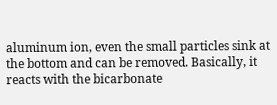aluminum ion, even the small particles sink at the bottom and can be removed. Basically, it reacts with the bicarbonate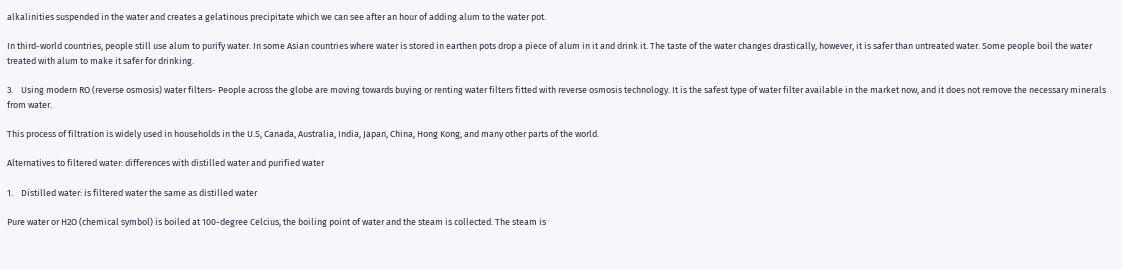alkalinities suspended in the water and creates a gelatinous precipitate which we can see after an hour of adding alum to the water pot.

In third-world countries, people still use alum to purify water. In some Asian countries where water is stored in earthen pots drop a piece of alum in it and drink it. The taste of the water changes drastically, however, it is safer than untreated water. Some people boil the water treated with alum to make it safer for drinking.

3.    Using modern RO (reverse osmosis) water filters- People across the globe are moving towards buying or renting water filters fitted with reverse osmosis technology. It is the safest type of water filter available in the market now, and it does not remove the necessary minerals from water.

This process of filtration is widely used in households in the U.S, Canada, Australia, India, Japan, China, Hong Kong, and many other parts of the world.

Alternatives to filtered water: differences with distilled water and purified water

1.    Distilled water: is filtered water the same as distilled water

Pure water or H2O (chemical symbol) is boiled at 100-degree Celcius, the boiling point of water and the steam is collected. The steam is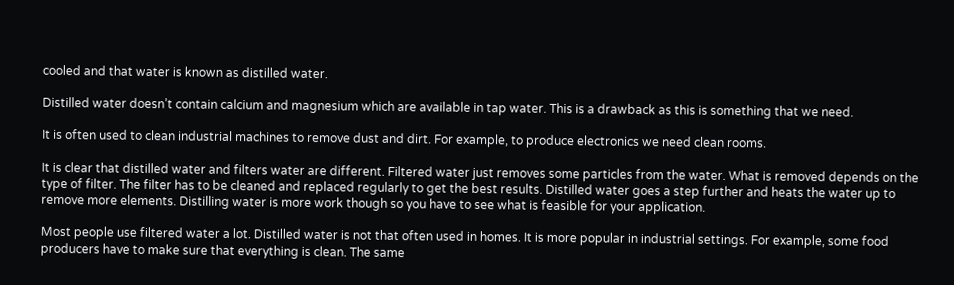cooled and that water is known as distilled water.

Distilled water doesn’t contain calcium and magnesium which are available in tap water. This is a drawback as this is something that we need.

It is often used to clean industrial machines to remove dust and dirt. For example, to produce electronics we need clean rooms.

It is clear that distilled water and filters water are different. Filtered water just removes some particles from the water. What is removed depends on the type of filter. The filter has to be cleaned and replaced regularly to get the best results. Distilled water goes a step further and heats the water up to remove more elements. Distilling water is more work though so you have to see what is feasible for your application.

Most people use filtered water a lot. Distilled water is not that often used in homes. It is more popular in industrial settings. For example, some food producers have to make sure that everything is clean. The same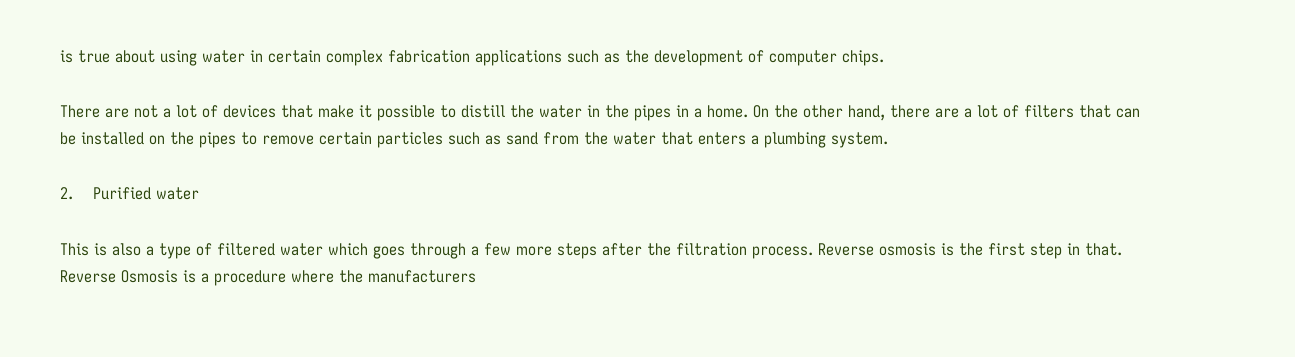is true about using water in certain complex fabrication applications such as the development of computer chips.

There are not a lot of devices that make it possible to distill the water in the pipes in a home. On the other hand, there are a lot of filters that can be installed on the pipes to remove certain particles such as sand from the water that enters a plumbing system.

2.    Purified water

This is also a type of filtered water which goes through a few more steps after the filtration process. Reverse osmosis is the first step in that. Reverse Osmosis is a procedure where the manufacturers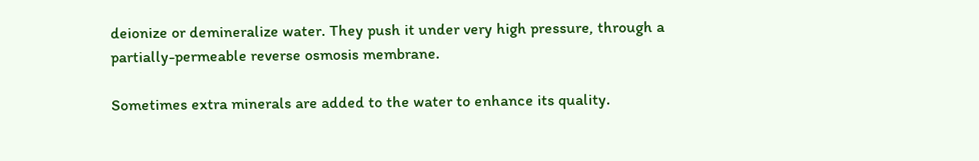deionize or demineralize water. They push it under very high pressure, through a partially-permeable reverse osmosis membrane.

Sometimes extra minerals are added to the water to enhance its quality.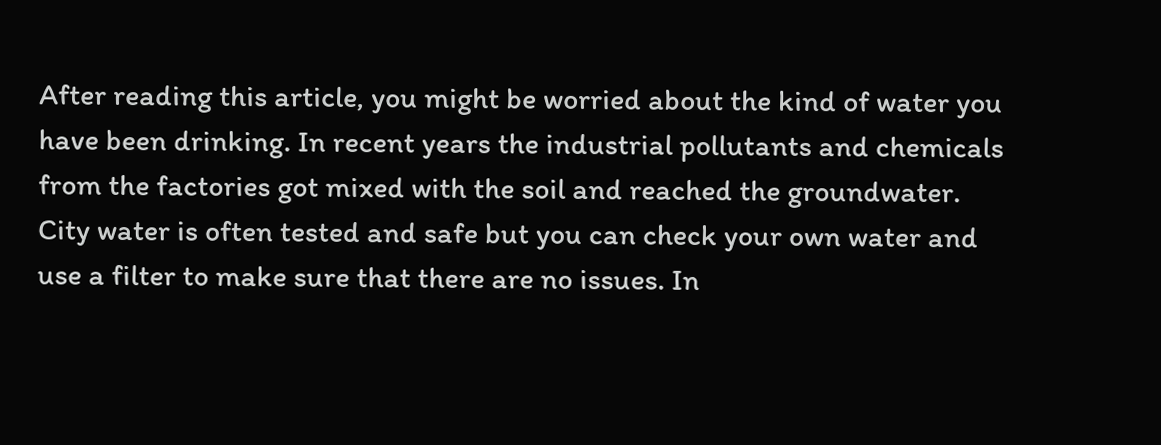After reading this article, you might be worried about the kind of water you have been drinking. In recent years the industrial pollutants and chemicals from the factories got mixed with the soil and reached the groundwater. City water is often tested and safe but you can check your own water and use a filter to make sure that there are no issues. In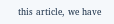this article, we have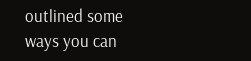outlined some ways you can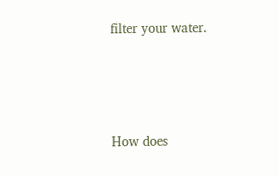filter your water.





How does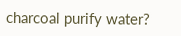charcoal purify water?